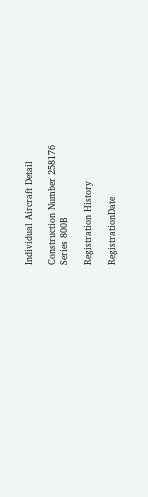Individual Aircraft Detail

Construction Number 258176
Series 800B

Registration History

RegistrationDate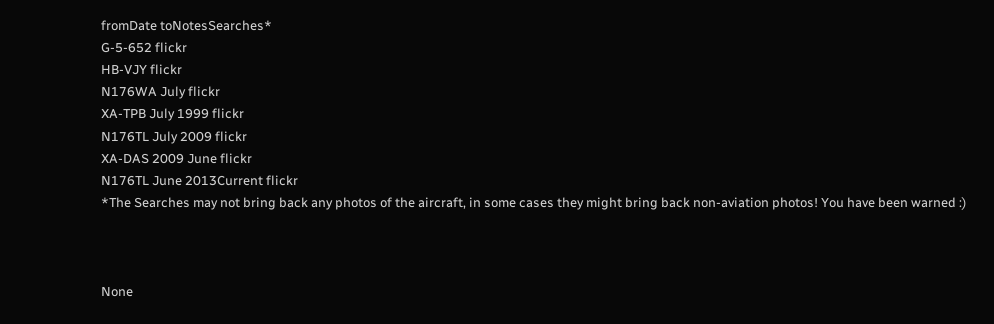fromDate toNotesSearches*
G-5-652 flickr
HB-VJY flickr
N176WA July flickr
XA-TPB July 1999 flickr
N176TL July 2009 flickr
XA-DAS 2009 June flickr
N176TL June 2013Current flickr
*The Searches may not bring back any photos of the aircraft, in some cases they might bring back non-aviation photos! You have been warned :)



None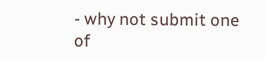- why not submit one of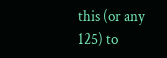this (or any 125) to